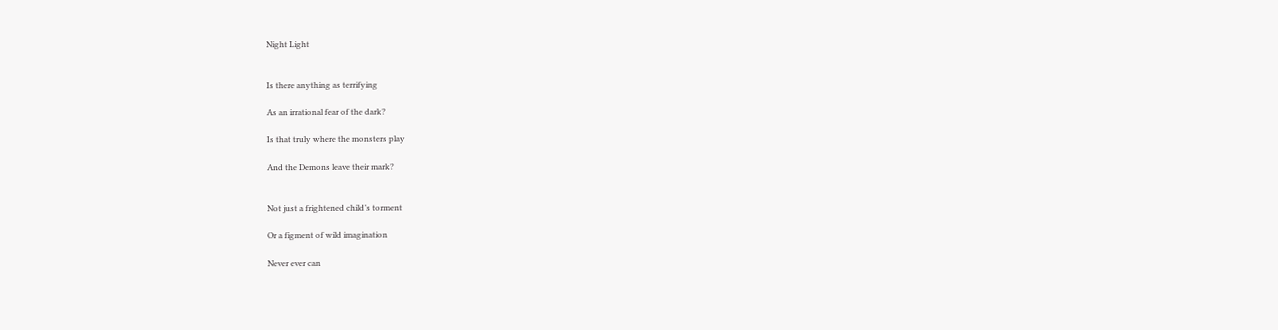Night Light


Is there anything as terrifying

As an irrational fear of the dark?

Is that truly where the monsters play

And the Demons leave their mark?


Not just a frightened child’s torment

Or a figment of wild imagination

Never ever can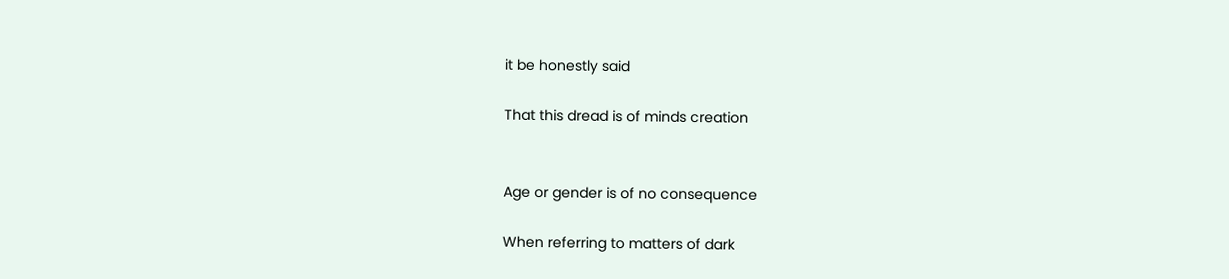it be honestly said

That this dread is of minds creation


Age or gender is of no consequence

When referring to matters of dark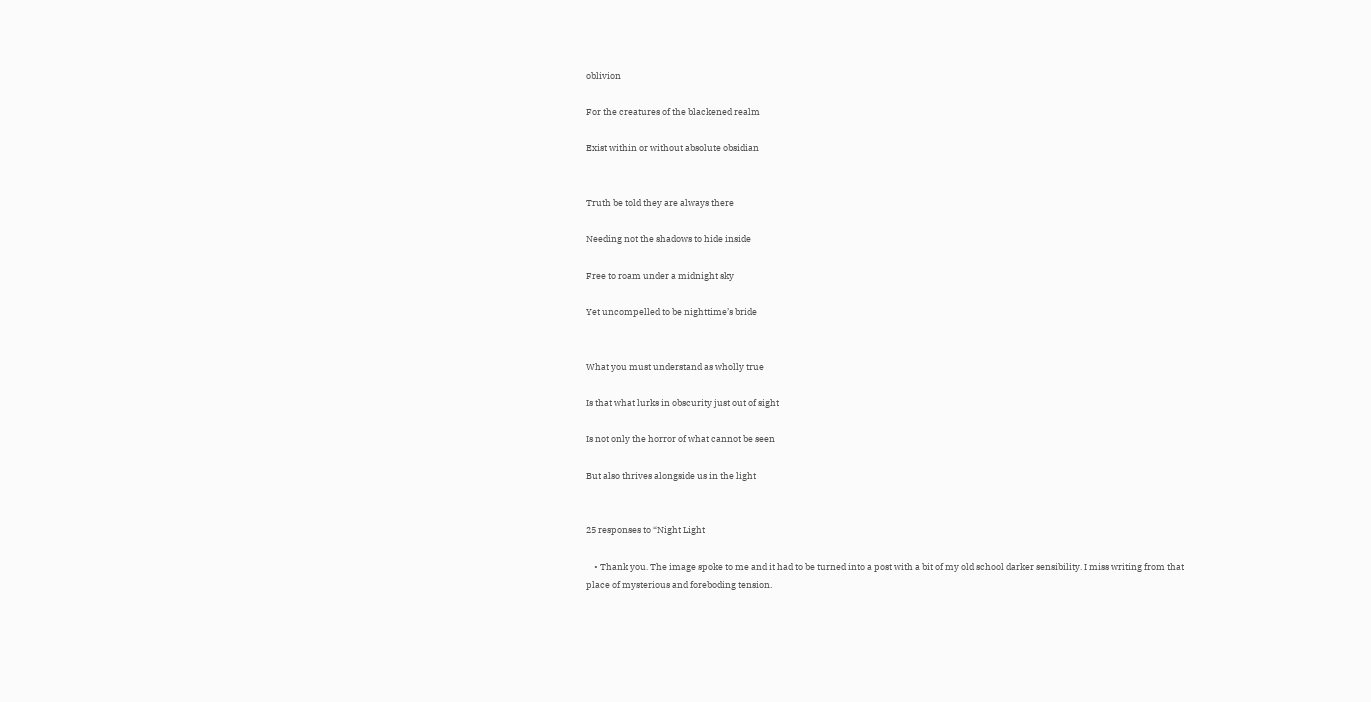oblivion

For the creatures of the blackened realm

Exist within or without absolute obsidian


Truth be told they are always there

Needing not the shadows to hide inside

Free to roam under a midnight sky

Yet uncompelled to be nighttime’s bride


What you must understand as wholly true

Is that what lurks in obscurity just out of sight

Is not only the horror of what cannot be seen

But also thrives alongside us in the light


25 responses to “Night Light

    • Thank you. The image spoke to me and it had to be turned into a post with a bit of my old school darker sensibility. I miss writing from that place of mysterious and foreboding tension.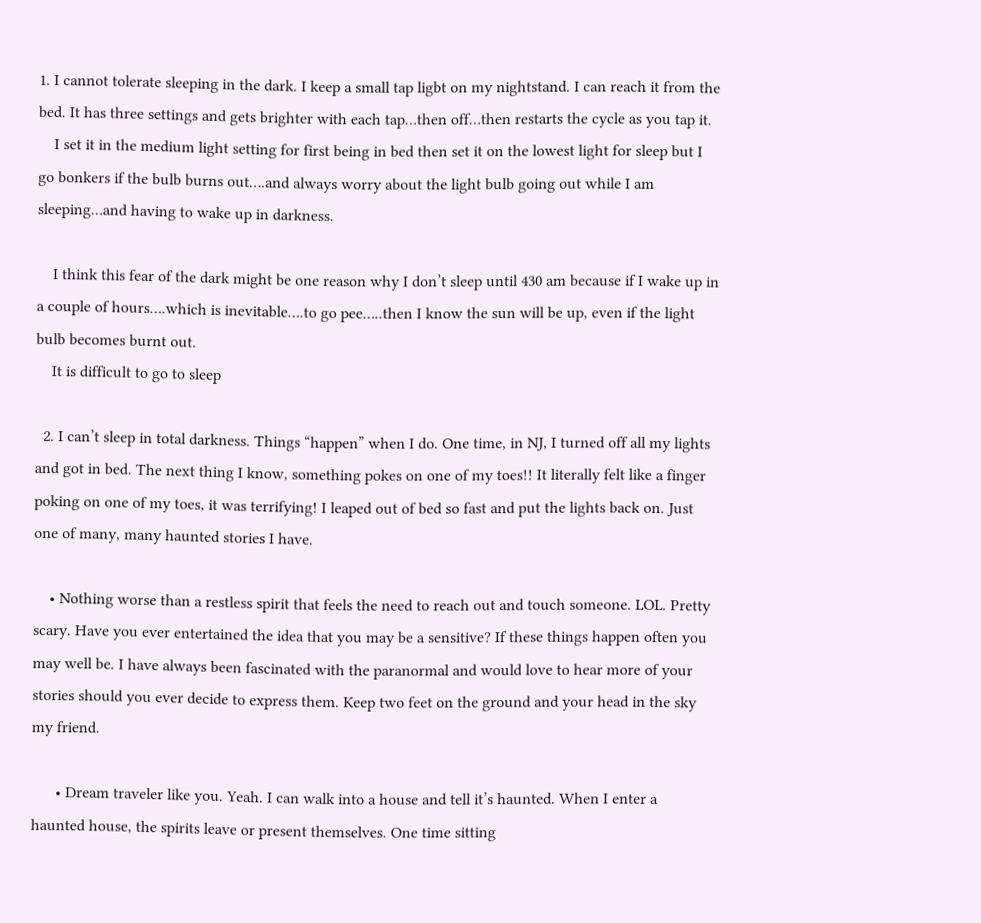1. I cannot tolerate sleeping in the dark. I keep a small tap ligbt on my nightstand. I can reach it from the bed. It has three settings and gets brighter with each tap…then off…then restarts the cycle as you tap it.
    I set it in the medium light setting for first being in bed then set it on the lowest light for sleep but I go bonkers if the bulb burns out….and always worry about the light bulb going out while I am sleeping…and having to wake up in darkness.

    I think this fear of the dark might be one reason why I don’t sleep until 430 am because if I wake up in a couple of hours….which is inevitable….to go pee…..then I know the sun will be up, even if the light bulb becomes burnt out.
    It is difficult to go to sleep

  2. I can’t sleep in total darkness. Things “happen” when I do. One time, in NJ, I turned off all my lights and got in bed. The next thing I know, something pokes on one of my toes!! It literally felt like a finger poking on one of my toes, it was terrifying! I leaped out of bed so fast and put the lights back on. Just one of many, many haunted stories I have.

    • Nothing worse than a restless spirit that feels the need to reach out and touch someone. LOL. Pretty scary. Have you ever entertained the idea that you may be a sensitive? If these things happen often you may well be. I have always been fascinated with the paranormal and would love to hear more of your stories should you ever decide to express them. Keep two feet on the ground and your head in the sky my friend.

      • Dream traveler like you. Yeah. I can walk into a house and tell it’s haunted. When I enter a haunted house, the spirits leave or present themselves. One time sitting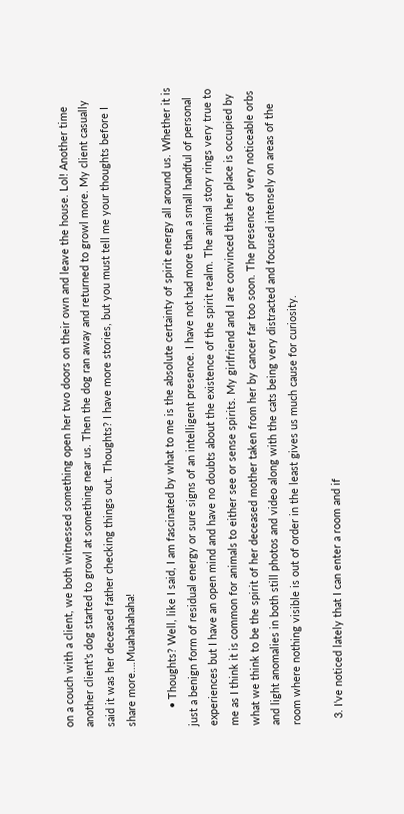on a couch with a client, we both witnessed something open her two doors on their own and leave the house. Lol! Another time another client’s dog started to growl at something near us. Then the dog ran away and returned to growl more. My client casually said it was her deceased father checking things out. Thoughts? I have more stories, but you must tell me your thoughts before I share more….Muahahahaha!

      • Thoughts? Well, like I said, I am fascinated by what to me is the absolute certainty of spirit energy all around us. Whether it is just a benign form of residual energy or sure signs of an intelligent presence. I have not had more than a small handful of personal experiences but I have an open mind and have no doubts about the existence of the spirit realm. The animal story rings very true to me as I think it is common for animals to either see or sense spirits. My girlfriend and I are convinced that her place is occupied by what we think to be the spirit of her deceased mother taken from her by cancer far too soon. The presence of very noticeable orbs and light anomalies in both still photos and video along with the cats being very distracted and focused intensely on areas of the room where nothing visible is out of order in the least gives us much cause for curiosity.

  3. I’ve noticed lately that I can enter a room and if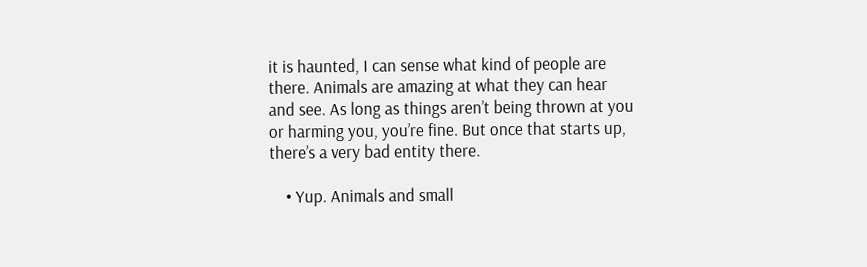it is haunted, I can sense what kind of people are there. Animals are amazing at what they can hear and see. As long as things aren’t being thrown at you or harming you, you’re fine. But once that starts up, there’s a very bad entity there.

    • Yup. Animals and small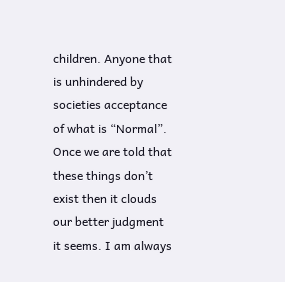children. Anyone that is unhindered by societies acceptance of what is “Normal”. Once we are told that these things don’t exist then it clouds our better judgment it seems. I am always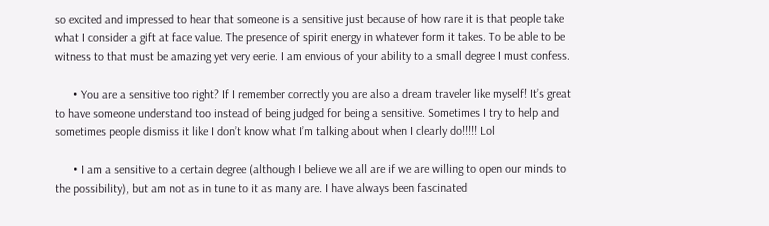so excited and impressed to hear that someone is a sensitive just because of how rare it is that people take what I consider a gift at face value. The presence of spirit energy in whatever form it takes. To be able to be witness to that must be amazing yet very eerie. I am envious of your ability to a small degree I must confess.

      • You are a sensitive too right? If I remember correctly you are also a dream traveler like myself! It’s great to have someone understand too instead of being judged for being a sensitive. Sometimes I try to help and sometimes people dismiss it like I don’t know what I’m talking about when I clearly do!!!!! Lol

      • I am a sensitive to a certain degree (although I believe we all are if we are willing to open our minds to the possibility), but am not as in tune to it as many are. I have always been fascinated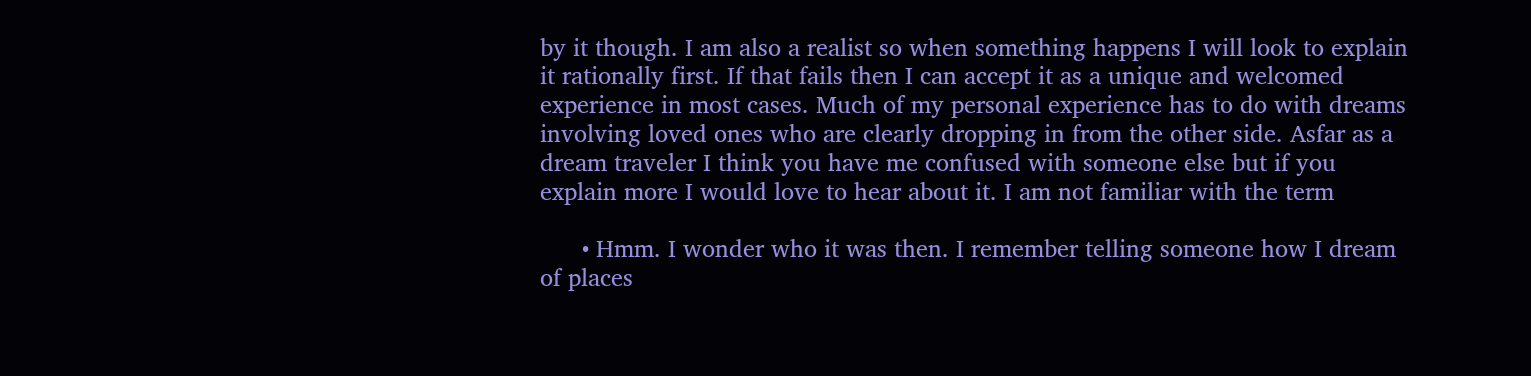by it though. I am also a realist so when something happens I will look to explain it rationally first. If that fails then I can accept it as a unique and welcomed experience in most cases. Much of my personal experience has to do with dreams involving loved ones who are clearly dropping in from the other side. Asfar as a dream traveler I think you have me confused with someone else but if you explain more I would love to hear about it. I am not familiar with the term

      • Hmm. I wonder who it was then. I remember telling someone how I dream of places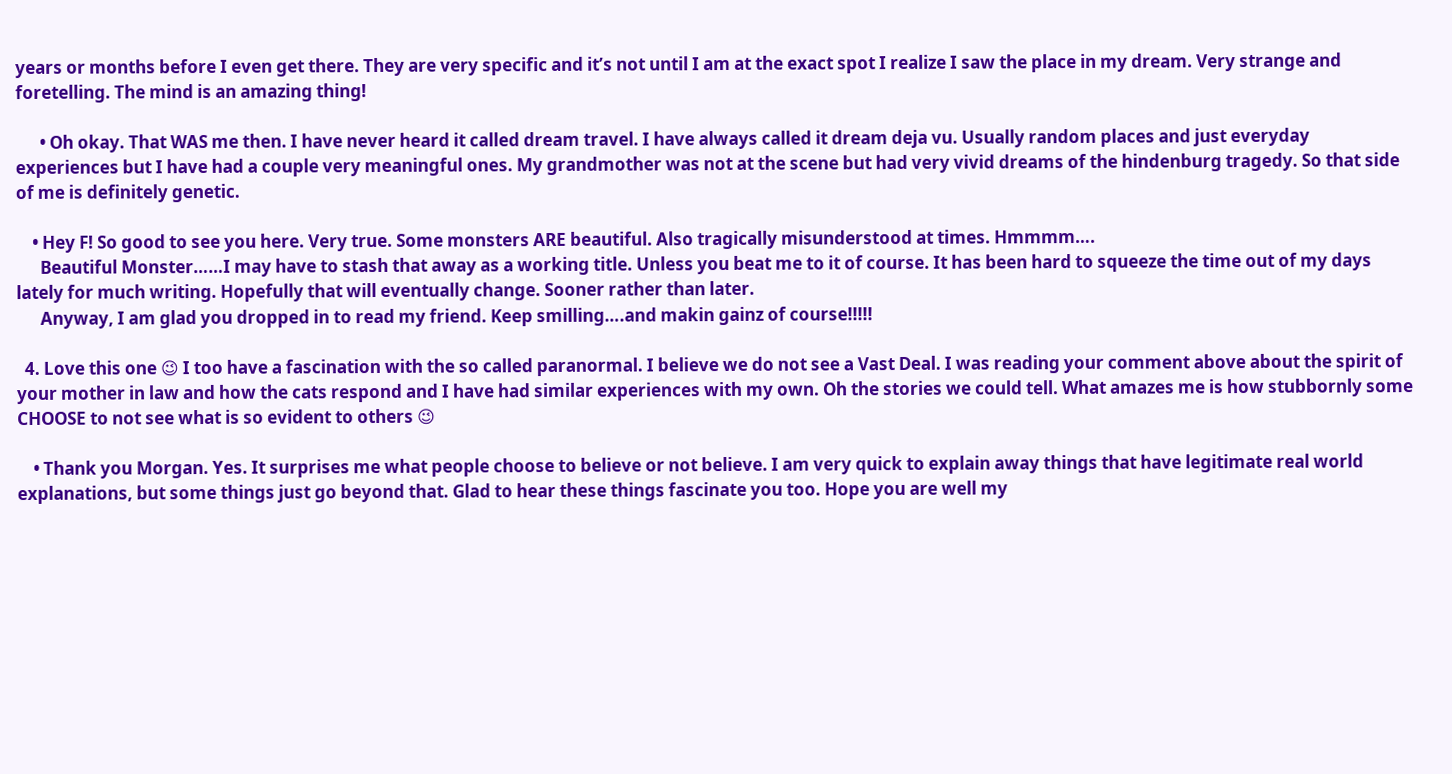years or months before I even get there. They are very specific and it’s not until I am at the exact spot I realize I saw the place in my dream. Very strange and foretelling. The mind is an amazing thing!

      • Oh okay. That WAS me then. I have never heard it called dream travel. I have always called it dream deja vu. Usually random places and just everyday experiences but I have had a couple very meaningful ones. My grandmother was not at the scene but had very vivid dreams of the hindenburg tragedy. So that side of me is definitely genetic.

    • Hey F! So good to see you here. Very true. Some monsters ARE beautiful. Also tragically misunderstood at times. Hmmmm….
      Beautiful Monster……I may have to stash that away as a working title. Unless you beat me to it of course. It has been hard to squeeze the time out of my days lately for much writing. Hopefully that will eventually change. Sooner rather than later.
      Anyway, I am glad you dropped in to read my friend. Keep smilling….and makin gainz of course!!!!!

  4. Love this one 😉 I too have a fascination with the so called paranormal. I believe we do not see a Vast Deal. I was reading your comment above about the spirit of your mother in law and how the cats respond and I have had similar experiences with my own. Oh the stories we could tell. What amazes me is how stubbornly some CHOOSE to not see what is so evident to others 😉

    • Thank you Morgan. Yes. It surprises me what people choose to believe or not believe. I am very quick to explain away things that have legitimate real world explanations, but some things just go beyond that. Glad to hear these things fascinate you too. Hope you are well my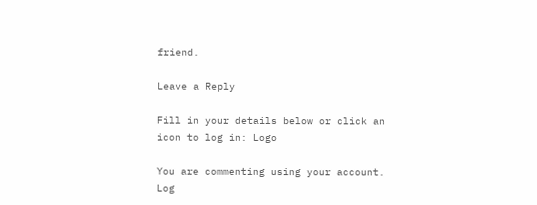friend.

Leave a Reply

Fill in your details below or click an icon to log in: Logo

You are commenting using your account. Log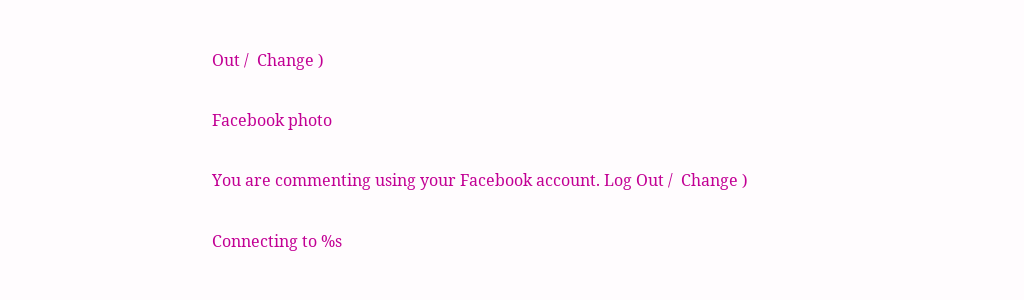Out /  Change )

Facebook photo

You are commenting using your Facebook account. Log Out /  Change )

Connecting to %s